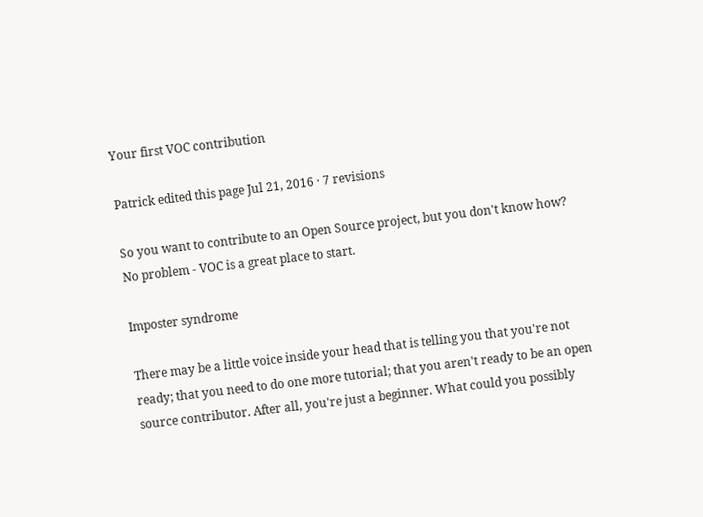Your first VOC contribution

Patrick edited this page Jul 21, 2016 · 7 revisions

So you want to contribute to an Open Source project, but you don't know how? No problem - VOC is a great place to start.

Imposter syndrome

There may be a little voice inside your head that is telling you that you're not ready; that you need to do one more tutorial; that you aren't ready to be an open source contributor. After all, you're just a beginner. What could you possibly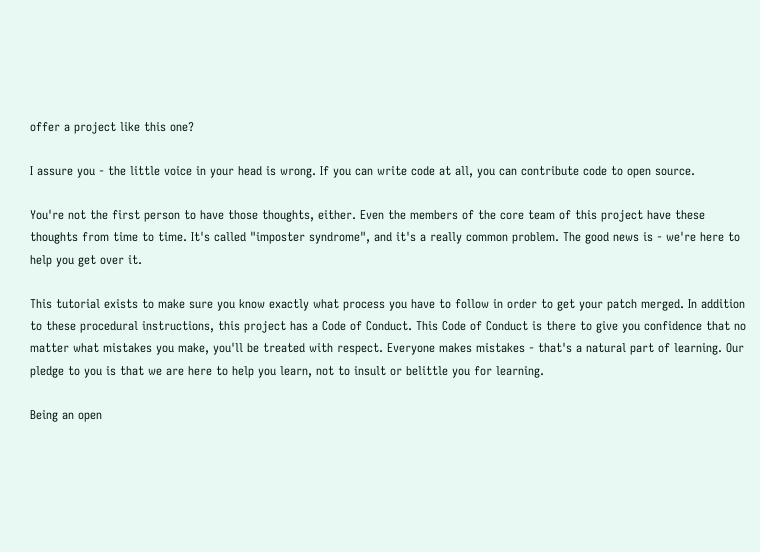offer a project like this one?

I assure you - the little voice in your head is wrong. If you can write code at all, you can contribute code to open source.

You're not the first person to have those thoughts, either. Even the members of the core team of this project have these thoughts from time to time. It's called "imposter syndrome", and it's a really common problem. The good news is - we're here to help you get over it.

This tutorial exists to make sure you know exactly what process you have to follow in order to get your patch merged. In addition to these procedural instructions, this project has a Code of Conduct. This Code of Conduct is there to give you confidence that no matter what mistakes you make, you'll be treated with respect. Everyone makes mistakes - that's a natural part of learning. Our pledge to you is that we are here to help you learn, not to insult or belittle you for learning.

Being an open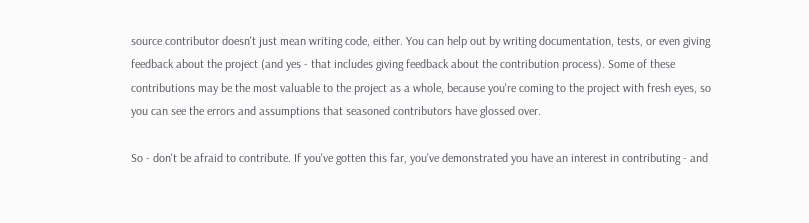source contributor doesn't just mean writing code, either. You can help out by writing documentation, tests, or even giving feedback about the project (and yes - that includes giving feedback about the contribution process). Some of these contributions may be the most valuable to the project as a whole, because you're coming to the project with fresh eyes, so you can see the errors and assumptions that seasoned contributors have glossed over.

So - don't be afraid to contribute. If you've gotten this far, you've demonstrated you have an interest in contributing - and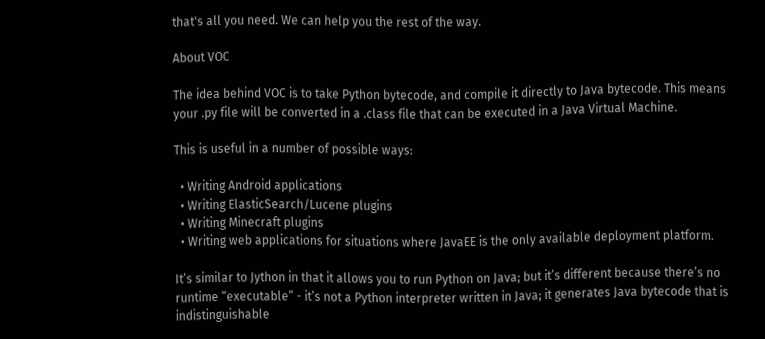that's all you need. We can help you the rest of the way.

About VOC

The idea behind VOC is to take Python bytecode, and compile it directly to Java bytecode. This means your .py file will be converted in a .class file that can be executed in a Java Virtual Machine.

This is useful in a number of possible ways:

  • Writing Android applications
  • Writing ElasticSearch/Lucene plugins
  • Writing Minecraft plugins
  • Writing web applications for situations where JavaEE is the only available deployment platform.

It’s similar to Jython in that it allows you to run Python on Java; but it’s different because there’s no runtime “executable” - it’s not a Python interpreter written in Java; it generates Java bytecode that is indistinguishable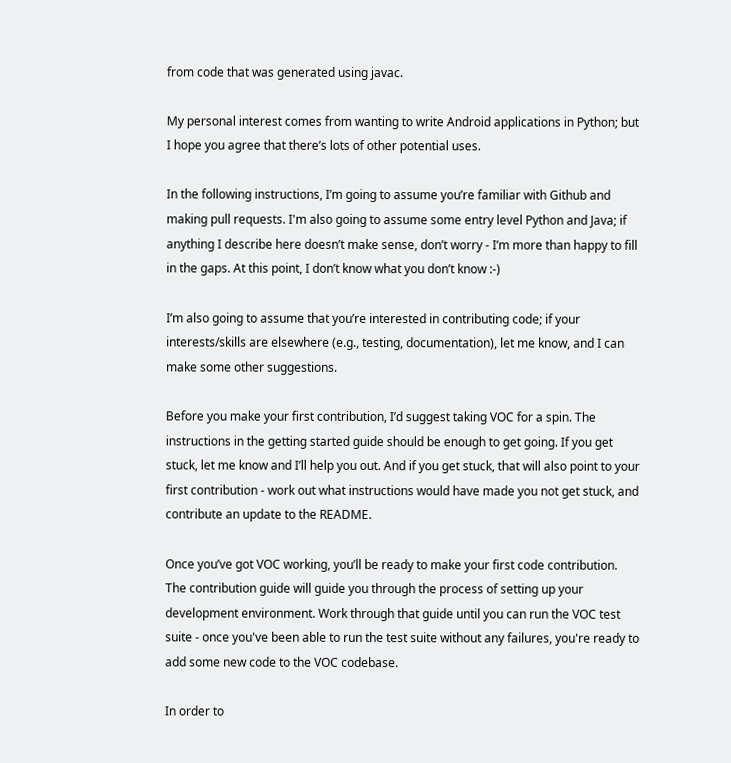from code that was generated using javac.

My personal interest comes from wanting to write Android applications in Python; but I hope you agree that there’s lots of other potential uses.

In the following instructions, I’m going to assume you’re familiar with Github and making pull requests. I'm also going to assume some entry level Python and Java; if anything I describe here doesn’t make sense, don’t worry - I’m more than happy to fill in the gaps. At this point, I don’t know what you don’t know :-)

I’m also going to assume that you’re interested in contributing code; if your interests/skills are elsewhere (e.g., testing, documentation), let me know, and I can make some other suggestions.

Before you make your first contribution, I’d suggest taking VOC for a spin. The instructions in the getting started guide should be enough to get going. If you get stuck, let me know and I’ll help you out. And if you get stuck, that will also point to your first contribution - work out what instructions would have made you not get stuck, and contribute an update to the README.

Once you’ve got VOC working, you’ll be ready to make your first code contribution. The contribution guide will guide you through the process of setting up your development environment. Work through that guide until you can run the VOC test suite - once you've been able to run the test suite without any failures, you're ready to add some new code to the VOC codebase.

In order to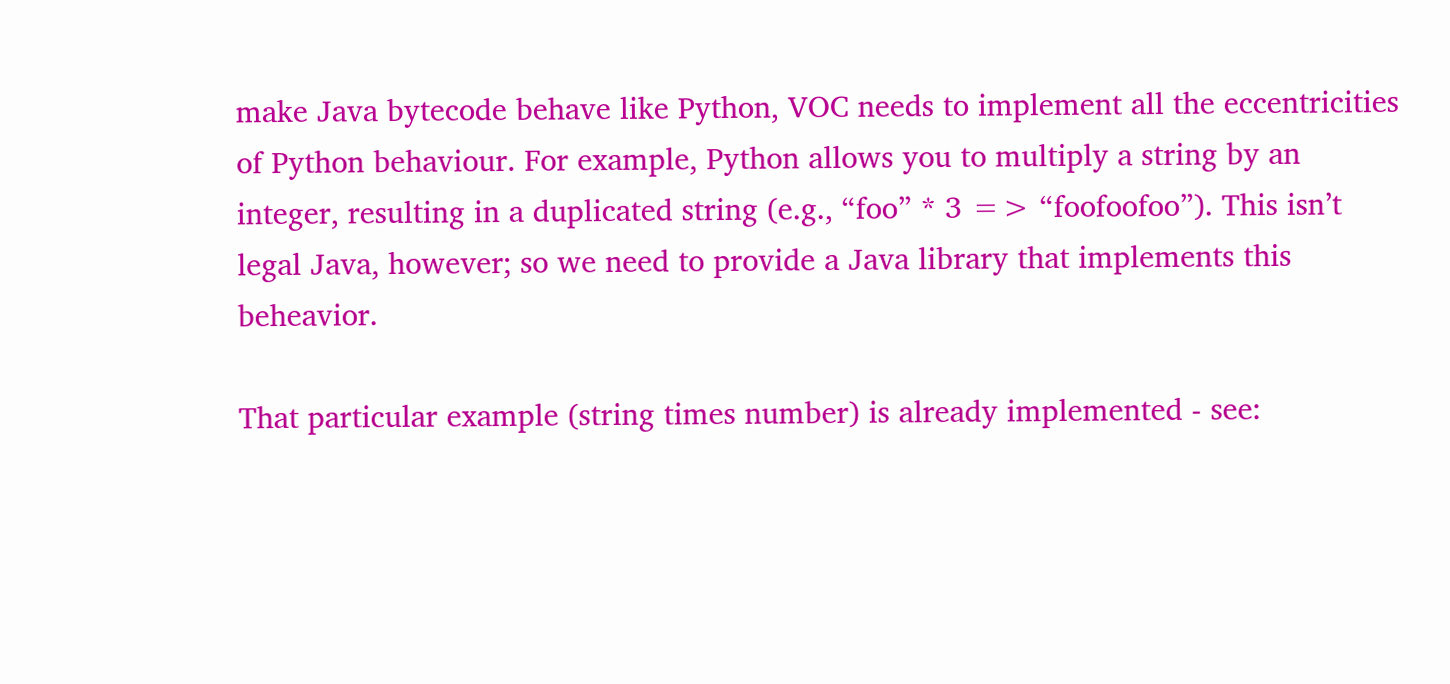make Java bytecode behave like Python, VOC needs to implement all the eccentricities of Python behaviour. For example, Python allows you to multiply a string by an integer, resulting in a duplicated string (e.g., “foo” * 3 => “foofoofoo”). This isn’t legal Java, however; so we need to provide a Java library that implements this beheavior.

That particular example (string times number) is already implemented - see: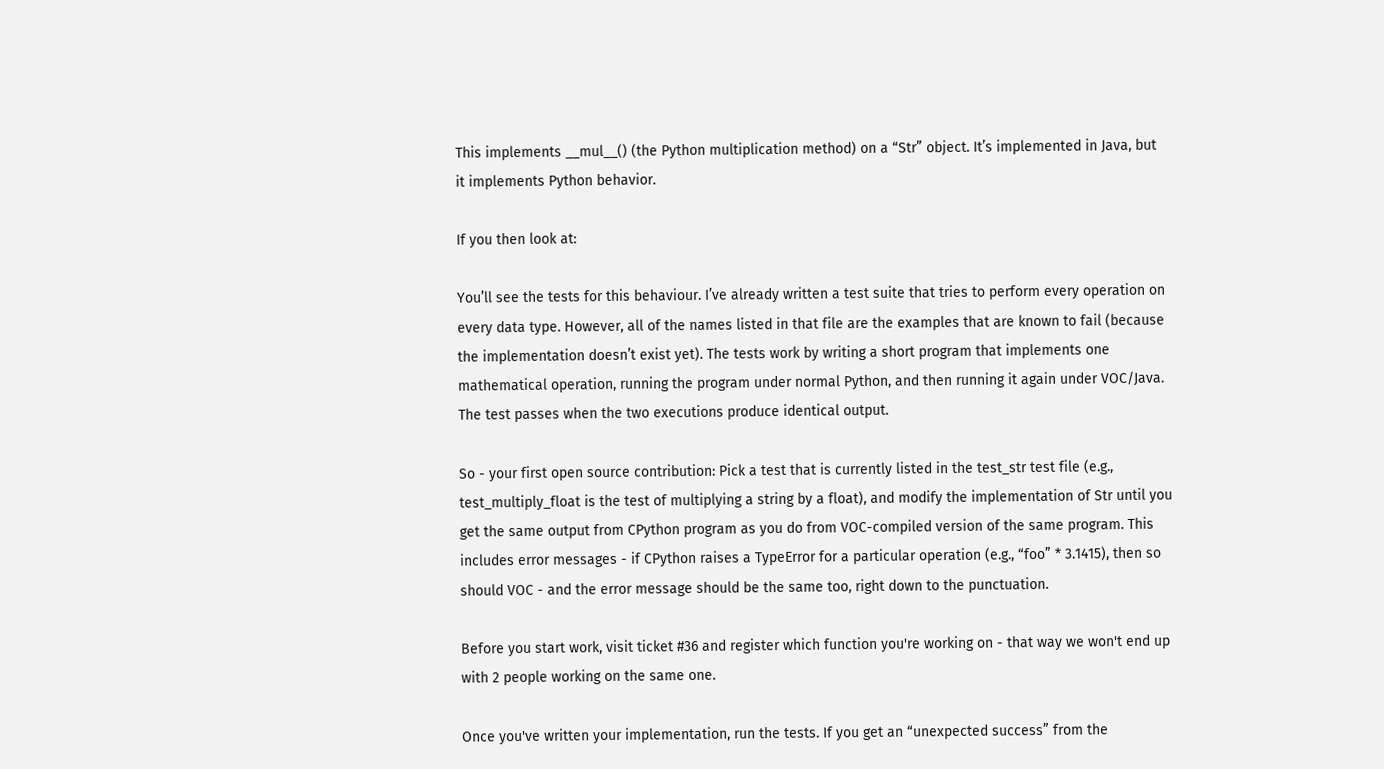This implements __mul__() (the Python multiplication method) on a “Str” object. It’s implemented in Java, but it implements Python behavior.

If you then look at:

You’ll see the tests for this behaviour. I’ve already written a test suite that tries to perform every operation on every data type. However, all of the names listed in that file are the examples that are known to fail (because the implementation doesn’t exist yet). The tests work by writing a short program that implements one mathematical operation, running the program under normal Python, and then running it again under VOC/Java. The test passes when the two executions produce identical output.

So - your first open source contribution: Pick a test that is currently listed in the test_str test file (e.g., test_multiply_float is the test of multiplying a string by a float), and modify the implementation of Str until you get the same output from CPython program as you do from VOC-compiled version of the same program. This includes error messages - if CPython raises a TypeError for a particular operation (e.g., “foo” * 3.1415), then so should VOC - and the error message should be the same too, right down to the punctuation.

Before you start work, visit ticket #36 and register which function you're working on - that way we won't end up with 2 people working on the same one.

Once you've written your implementation, run the tests. If you get an “unexpected success” from the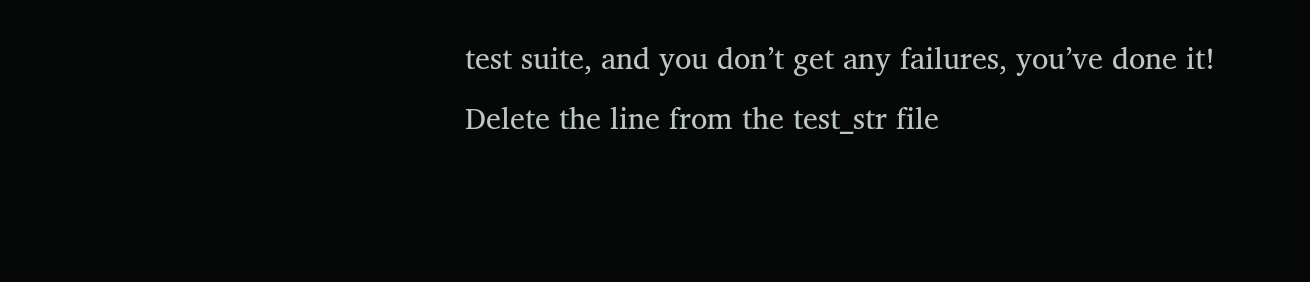test suite, and you don’t get any failures, you’ve done it! Delete the line from the test_str file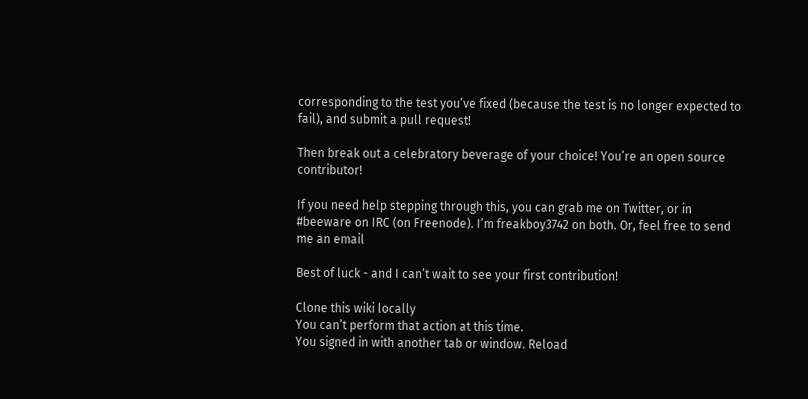corresponding to the test you’ve fixed (because the test is no longer expected to fail), and submit a pull request!

Then break out a celebratory beverage of your choice! You’re an open source contributor!

If you need help stepping through this, you can grab me on Twitter, or in #beeware on IRC (on Freenode). I’m freakboy3742 on both. Or, feel free to send me an email

Best of luck - and I can’t wait to see your first contribution!

Clone this wiki locally
You can’t perform that action at this time.
You signed in with another tab or window. Reload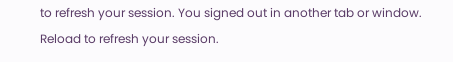to refresh your session. You signed out in another tab or window. Reload to refresh your session.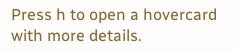Press h to open a hovercard with more details.